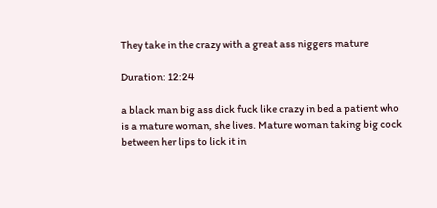They take in the crazy with a great ass niggers mature

Duration: 12:24

a black man big ass dick fuck like crazy in bed a patient who is a mature woman, she lives. Mature woman taking big cock between her lips to lick it in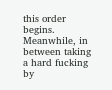this order begins. Meanwhile, in between taking a hard fucking by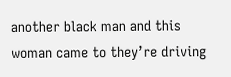another black man and this woman came to they’re driving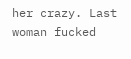her crazy. Last woman fucked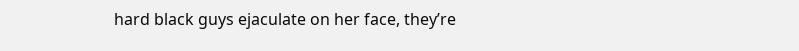hard black guys ejaculate on her face, they’re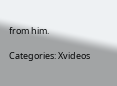from him.

Categories: Xvideos